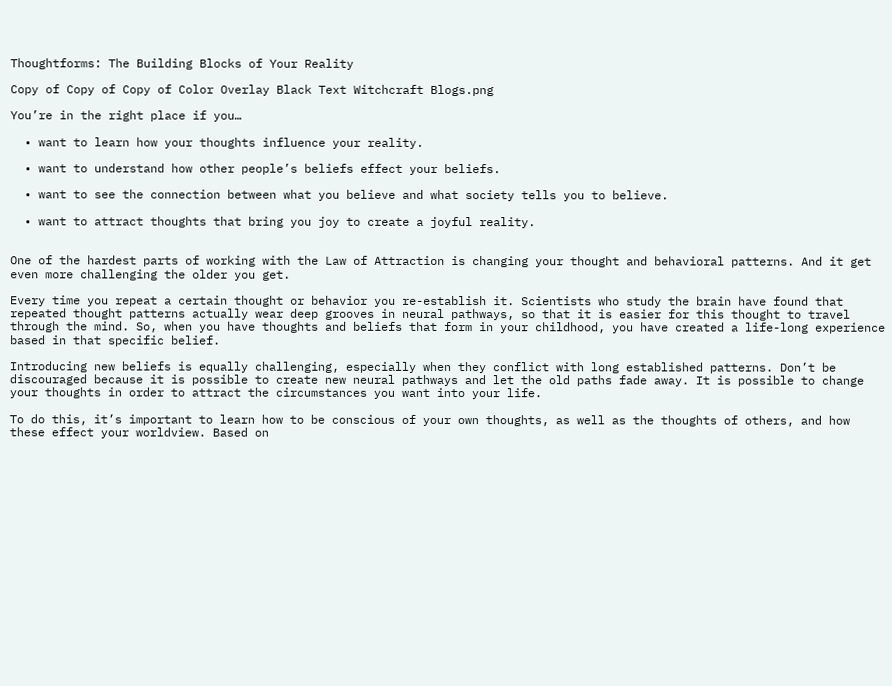Thoughtforms: The Building Blocks of Your Reality

Copy of Copy of Copy of Color Overlay Black Text Witchcraft Blogs.png

You’re in the right place if you…

  • want to learn how your thoughts influence your reality.

  • want to understand how other people’s beliefs effect your beliefs.

  • want to see the connection between what you believe and what society tells you to believe.

  • want to attract thoughts that bring you joy to create a joyful reality.


One of the hardest parts of working with the Law of Attraction is changing your thought and behavioral patterns. And it get even more challenging the older you get.

Every time you repeat a certain thought or behavior you re-establish it. Scientists who study the brain have found that repeated thought patterns actually wear deep grooves in neural pathways, so that it is easier for this thought to travel through the mind. So, when you have thoughts and beliefs that form in your childhood, you have created a life-long experience based in that specific belief.

Introducing new beliefs is equally challenging, especially when they conflict with long established patterns. Don’t be discouraged because it is possible to create new neural pathways and let the old paths fade away. It is possible to change your thoughts in order to attract the circumstances you want into your life.

To do this, it’s important to learn how to be conscious of your own thoughts, as well as the thoughts of others, and how these effect your worldview. Based on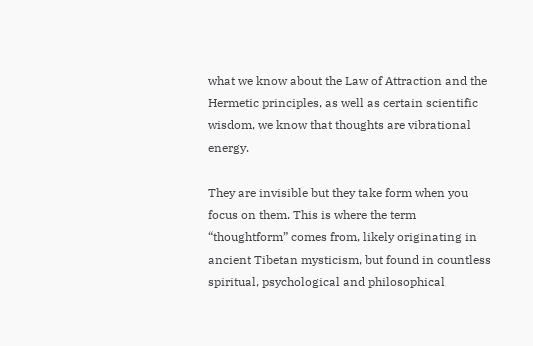what we know about the Law of Attraction and the Hermetic principles, as well as certain scientific wisdom, we know that thoughts are vibrational energy.

They are invisible but they take form when you focus on them. This is where the term “thoughtform” comes from, likely originating in ancient Tibetan mysticism, but found in countless spiritual, psychological and philosophical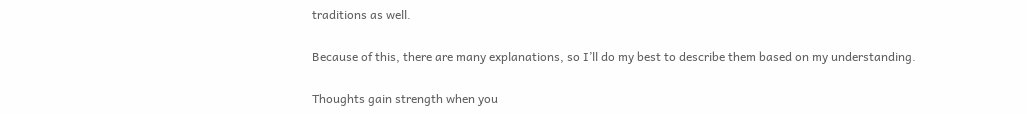traditions as well.

Because of this, there are many explanations, so I’ll do my best to describe them based on my understanding.

Thoughts gain strength when you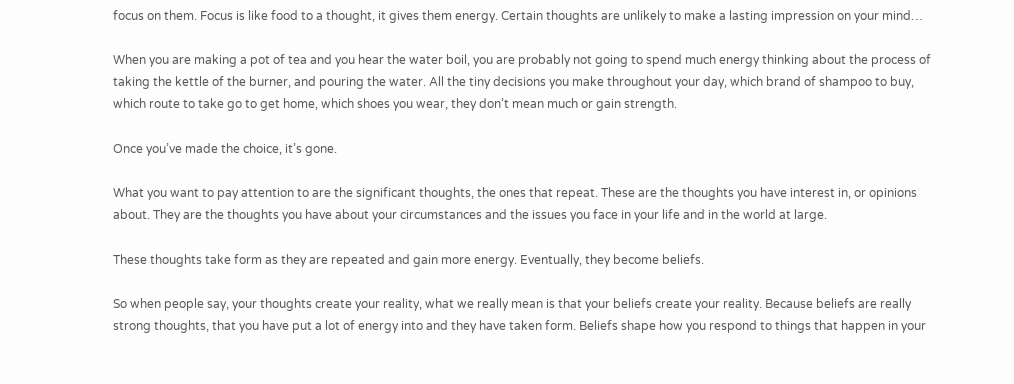focus on them. Focus is like food to a thought, it gives them energy. Certain thoughts are unlikely to make a lasting impression on your mind…

When you are making a pot of tea and you hear the water boil, you are probably not going to spend much energy thinking about the process of taking the kettle of the burner, and pouring the water. All the tiny decisions you make throughout your day, which brand of shampoo to buy, which route to take go to get home, which shoes you wear, they don’t mean much or gain strength.

Once you’ve made the choice, it’s gone.

What you want to pay attention to are the significant thoughts, the ones that repeat. These are the thoughts you have interest in, or opinions about. They are the thoughts you have about your circumstances and the issues you face in your life and in the world at large.

These thoughts take form as they are repeated and gain more energy. Eventually, they become beliefs.

So when people say, your thoughts create your reality, what we really mean is that your beliefs create your reality. Because beliefs are really strong thoughts, that you have put a lot of energy into and they have taken form. Beliefs shape how you respond to things that happen in your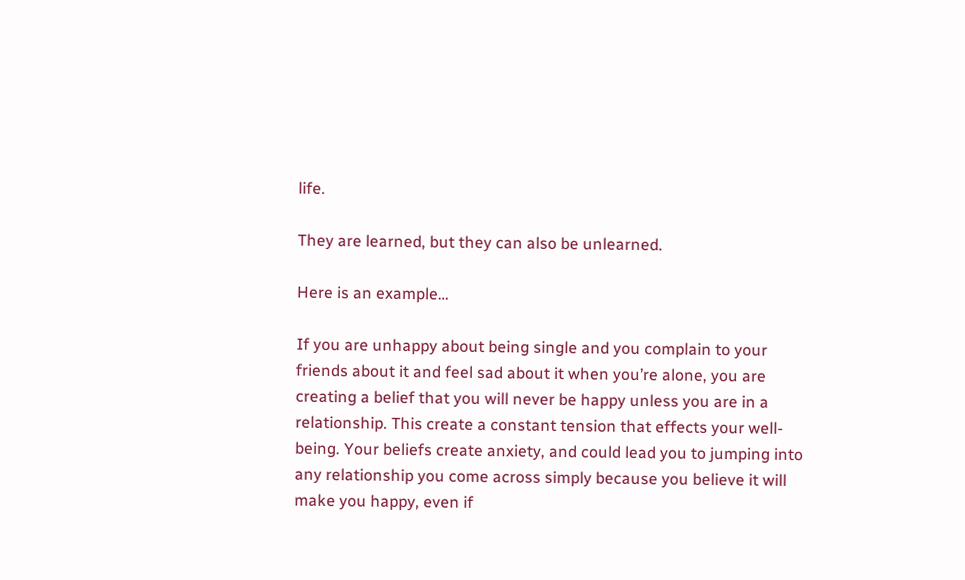life.

They are learned, but they can also be unlearned.

Here is an example…

If you are unhappy about being single and you complain to your friends about it and feel sad about it when you’re alone, you are creating a belief that you will never be happy unless you are in a relationship. This create a constant tension that effects your well-being. Your beliefs create anxiety, and could lead you to jumping into any relationship you come across simply because you believe it will make you happy, even if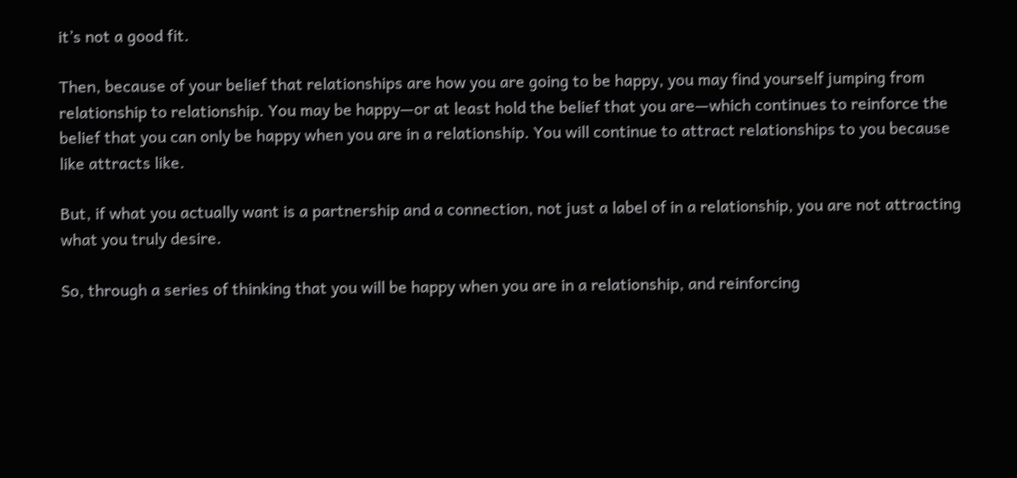it’s not a good fit.

Then, because of your belief that relationships are how you are going to be happy, you may find yourself jumping from relationship to relationship. You may be happy—or at least hold the belief that you are—which continues to reinforce the belief that you can only be happy when you are in a relationship. You will continue to attract relationships to you because like attracts like.

But, if what you actually want is a partnership and a connection, not just a label of in a relationship, you are not attracting what you truly desire.

So, through a series of thinking that you will be happy when you are in a relationship, and reinforcing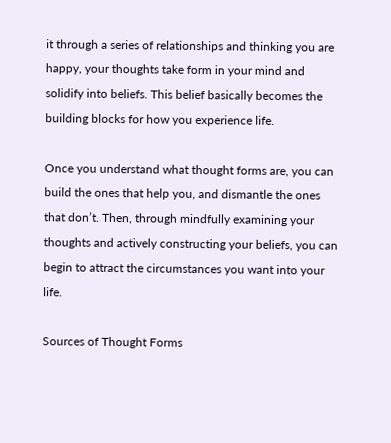it through a series of relationships and thinking you are happy, your thoughts take form in your mind and solidify into beliefs. This belief basically becomes the building blocks for how you experience life.

Once you understand what thought forms are, you can build the ones that help you, and dismantle the ones that don’t. Then, through mindfully examining your thoughts and actively constructing your beliefs, you can begin to attract the circumstances you want into your life.

Sources of Thought Forms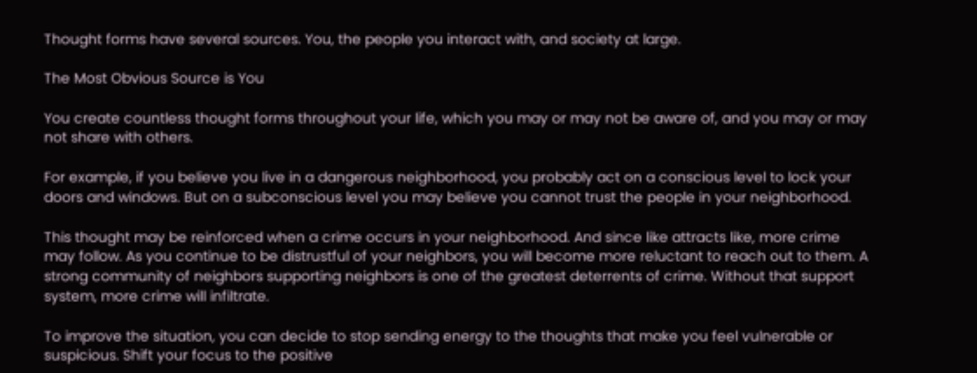Thought forms have several sources. You, the people you interact with, and society at large.

The Most Obvious Source is You

You create countless thought forms throughout your life, which you may or may not be aware of, and you may or may not share with others.

For example, if you believe you live in a dangerous neighborhood, you probably act on a conscious level to lock your doors and windows. But on a subconscious level you may believe you cannot trust the people in your neighborhood.

This thought may be reinforced when a crime occurs in your neighborhood. And since like attracts like, more crime may follow. As you continue to be distrustful of your neighbors, you will become more reluctant to reach out to them. A strong community of neighbors supporting neighbors is one of the greatest deterrents of crime. Without that support system, more crime will infiltrate.

To improve the situation, you can decide to stop sending energy to the thoughts that make you feel vulnerable or suspicious. Shift your focus to the positive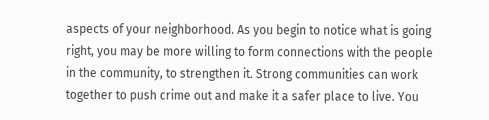aspects of your neighborhood. As you begin to notice what is going right, you may be more willing to form connections with the people in the community, to strengthen it. Strong communities can work together to push crime out and make it a safer place to live. You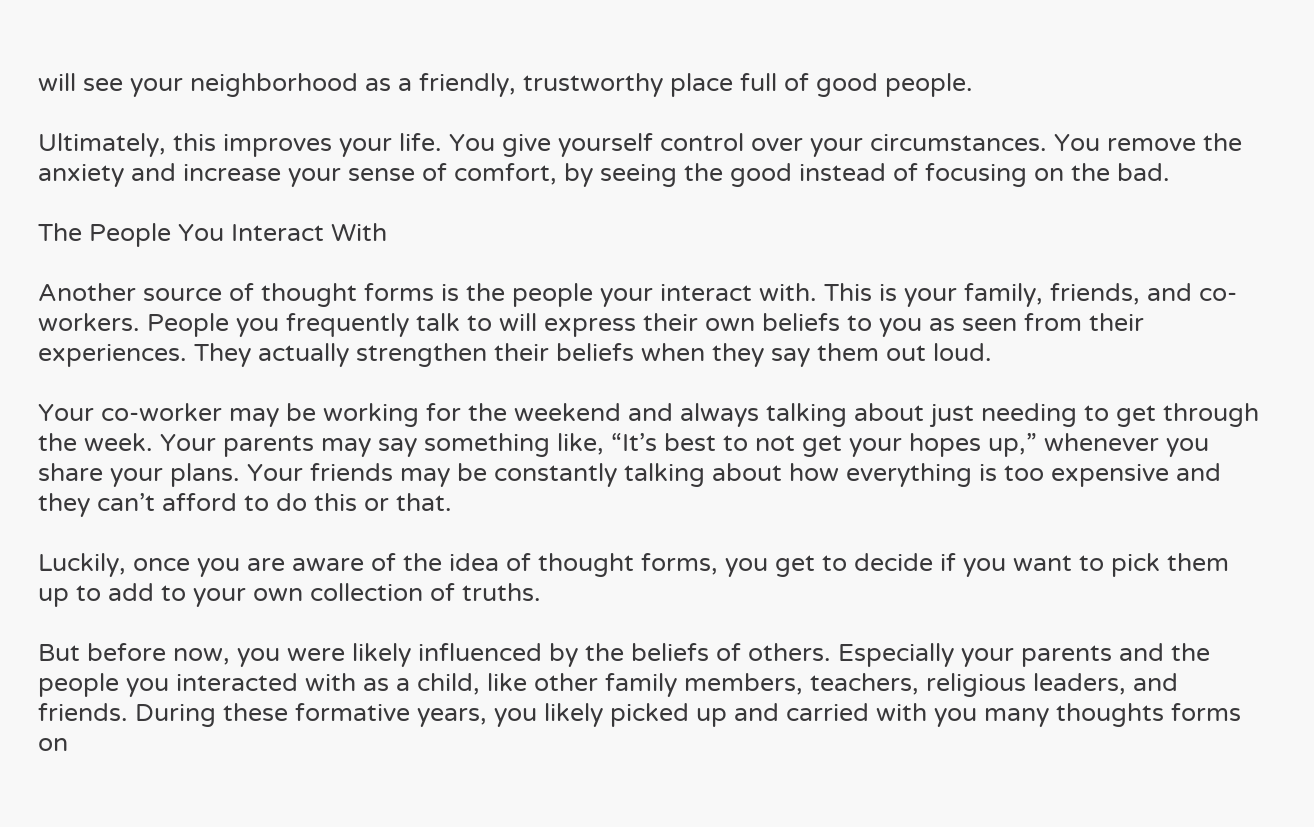will see your neighborhood as a friendly, trustworthy place full of good people.

Ultimately, this improves your life. You give yourself control over your circumstances. You remove the anxiety and increase your sense of comfort, by seeing the good instead of focusing on the bad.

The People You Interact With

Another source of thought forms is the people your interact with. This is your family, friends, and co-workers. People you frequently talk to will express their own beliefs to you as seen from their experiences. They actually strengthen their beliefs when they say them out loud.

Your co-worker may be working for the weekend and always talking about just needing to get through the week. Your parents may say something like, “It’s best to not get your hopes up,” whenever you share your plans. Your friends may be constantly talking about how everything is too expensive and they can’t afford to do this or that.

Luckily, once you are aware of the idea of thought forms, you get to decide if you want to pick them up to add to your own collection of truths.

But before now, you were likely influenced by the beliefs of others. Especially your parents and the people you interacted with as a child, like other family members, teachers, religious leaders, and friends. During these formative years, you likely picked up and carried with you many thoughts forms on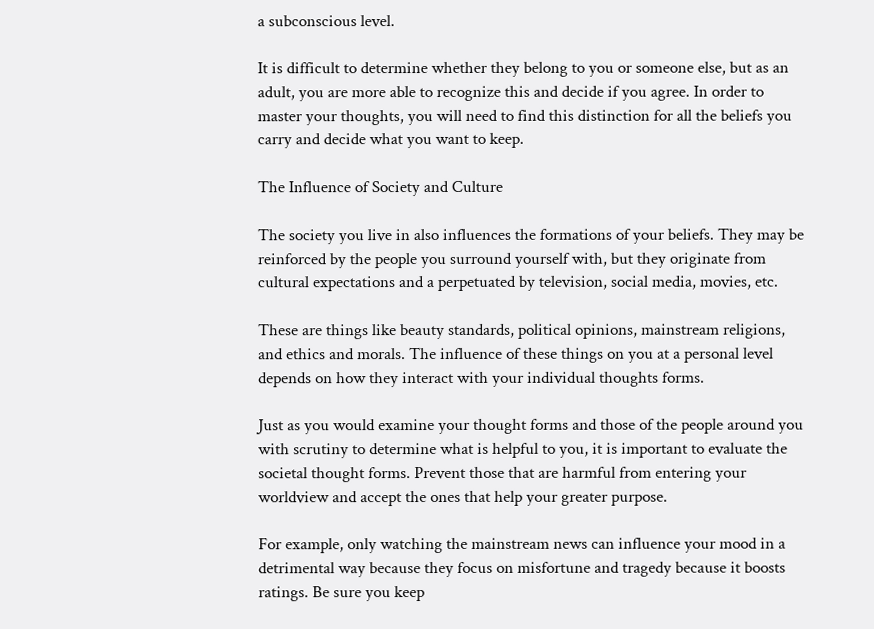a subconscious level.

It is difficult to determine whether they belong to you or someone else, but as an adult, you are more able to recognize this and decide if you agree. In order to master your thoughts, you will need to find this distinction for all the beliefs you carry and decide what you want to keep.

The Influence of Society and Culture

The society you live in also influences the formations of your beliefs. They may be reinforced by the people you surround yourself with, but they originate from cultural expectations and a perpetuated by television, social media, movies, etc.

These are things like beauty standards, political opinions, mainstream religions, and ethics and morals. The influence of these things on you at a personal level depends on how they interact with your individual thoughts forms.

Just as you would examine your thought forms and those of the people around you with scrutiny to determine what is helpful to you, it is important to evaluate the societal thought forms. Prevent those that are harmful from entering your worldview and accept the ones that help your greater purpose.

For example, only watching the mainstream news can influence your mood in a detrimental way because they focus on misfortune and tragedy because it boosts ratings. Be sure you keep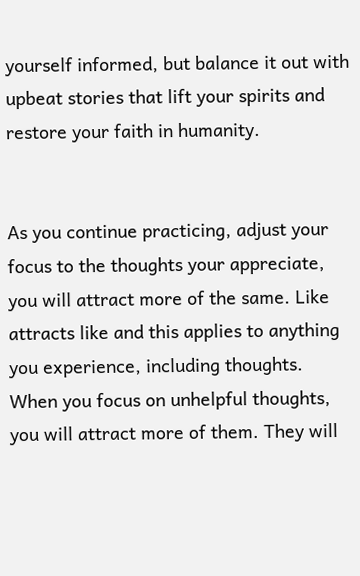yourself informed, but balance it out with upbeat stories that lift your spirits and restore your faith in humanity.


As you continue practicing, adjust your focus to the thoughts your appreciate, you will attract more of the same. Like attracts like and this applies to anything you experience, including thoughts. When you focus on unhelpful thoughts, you will attract more of them. They will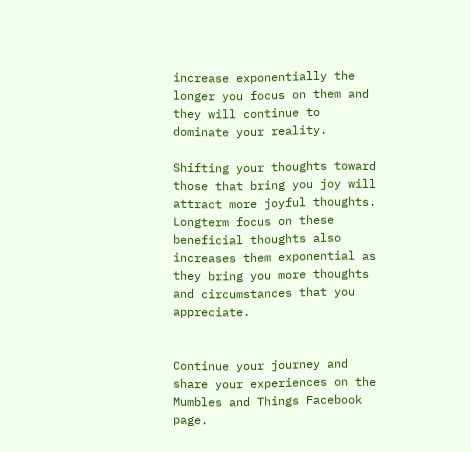increase exponentially the longer you focus on them and they will continue to dominate your reality.

Shifting your thoughts toward those that bring you joy will attract more joyful thoughts. Longterm focus on these beneficial thoughts also increases them exponential as they bring you more thoughts and circumstances that you appreciate.


Continue your journey and share your experiences on the Mumbles and Things Facebook page.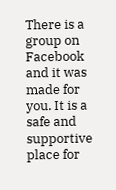There is a group on Facebook and it was made for you. It is a safe and supportive place for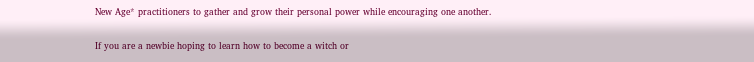New Age* practitioners to gather and grow their personal power while encouraging one another.

If you are a newbie hoping to learn how to become a witch or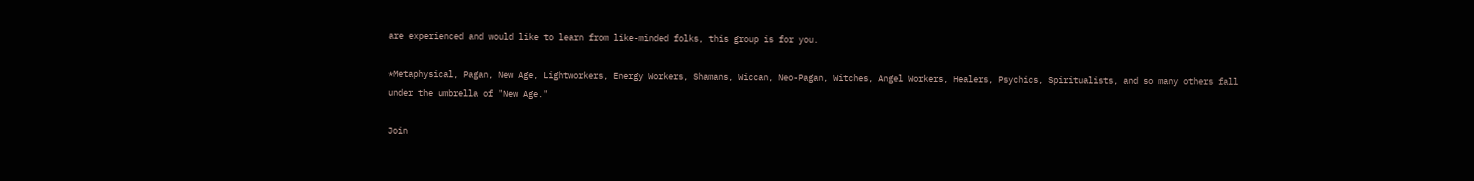are experienced and would like to learn from like-minded folks, this group is for you.

*Metaphysical, Pagan, New Age, Lightworkers, Energy Workers, Shamans, Wiccan, Neo-Pagan, Witches, Angel Workers, Healers, Psychics, Spiritualists, and so many others fall under the umbrella of "New Age."

Join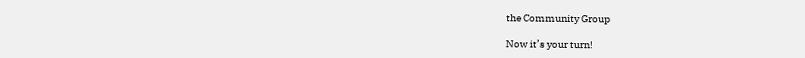the Community Group

Now it’s your turn!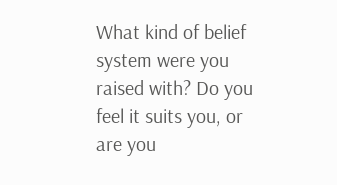What kind of belief system were you raised with? Do you feel it suits you, or are you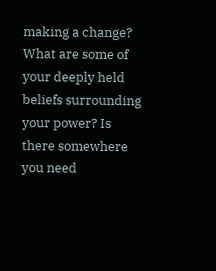making a change? What are some of your deeply held beliefs surrounding your power? Is there somewhere you need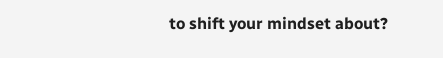to shift your mindset about?